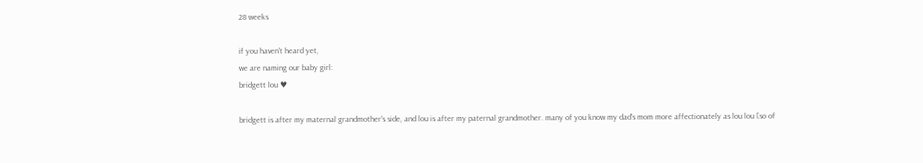28 weeks

if you haven't heard yet,
we are naming our baby girl:
bridgett lou ♥

bridgett is after my maternal grandmother's side, and lou is after my paternal grandmother. many of you know my dad's mom more affectionately as lou lou [so of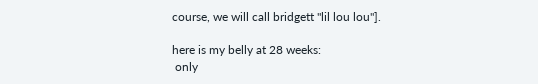course, we will call bridgett "lil lou lou"].

here is my belly at 28 weeks:
 only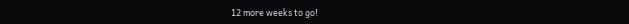12 more weeks to go!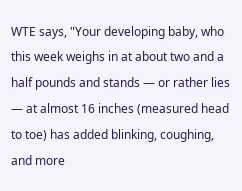WTE says, "Your developing baby, who this week weighs in at about two and a half pounds and stands — or rather lies — at almost 16 inches (measured head to toe) has added blinking, coughing, and more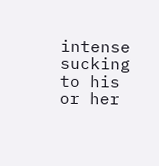intense sucking to his or her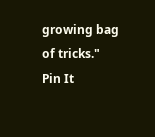growing bag of tricks."
Pin It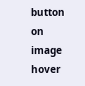button on image hover